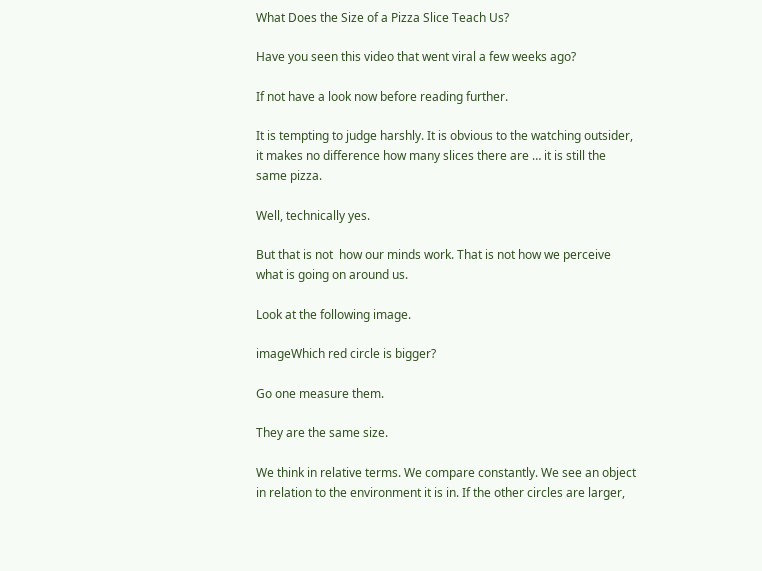What Does the Size of a Pizza Slice Teach Us?

Have you seen this video that went viral a few weeks ago?

If not have a look now before reading further.

It is tempting to judge harshly. It is obvious to the watching outsider, it makes no difference how many slices there are … it is still the same pizza.

Well, technically yes.

But that is not  how our minds work. That is not how we perceive what is going on around us.

Look at the following image.

imageWhich red circle is bigger?

Go one measure them.

They are the same size.

We think in relative terms. We compare constantly. We see an object in relation to the environment it is in. If the other circles are larger,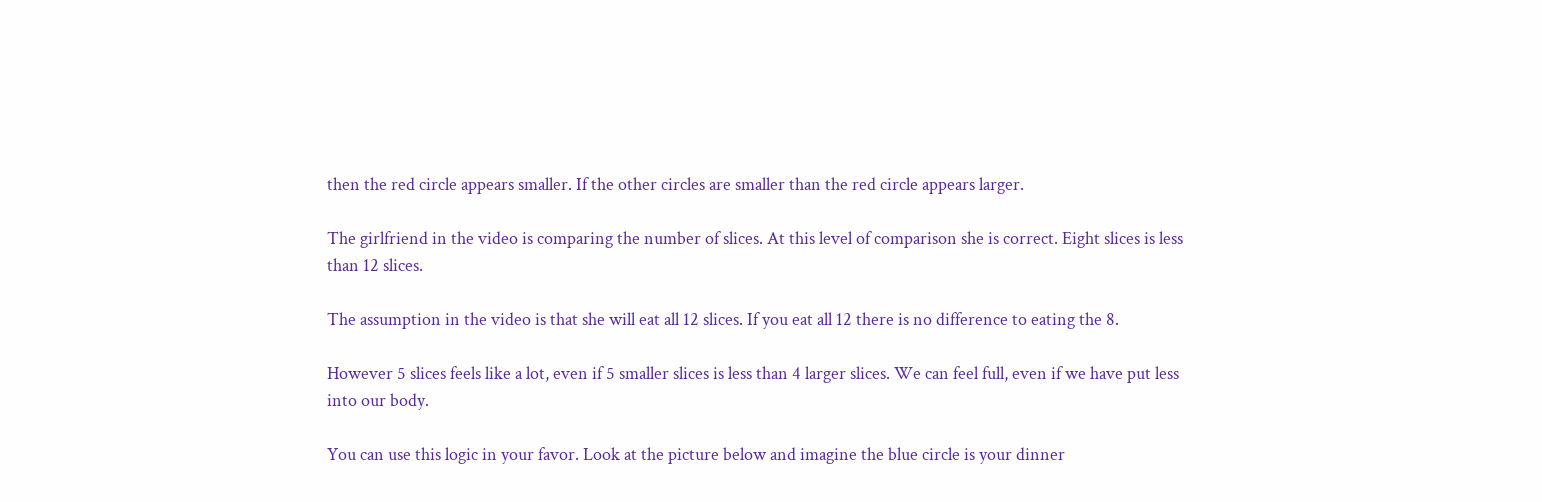then the red circle appears smaller. If the other circles are smaller than the red circle appears larger.

The girlfriend in the video is comparing the number of slices. At this level of comparison she is correct. Eight slices is less than 12 slices.

The assumption in the video is that she will eat all 12 slices. If you eat all 12 there is no difference to eating the 8.

However 5 slices feels like a lot, even if 5 smaller slices is less than 4 larger slices. We can feel full, even if we have put less into our body.

You can use this logic in your favor. Look at the picture below and imagine the blue circle is your dinner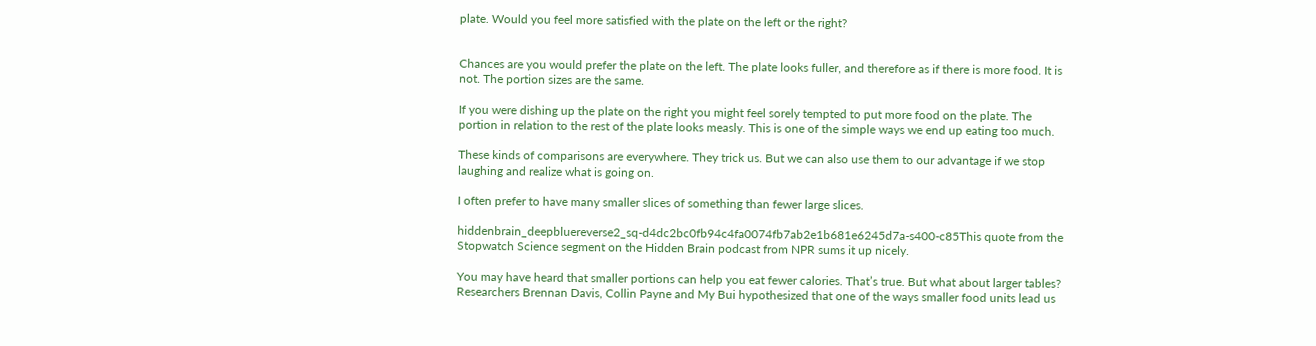plate. Would you feel more satisfied with the plate on the left or the right?


Chances are you would prefer the plate on the left. The plate looks fuller, and therefore as if there is more food. It is not. The portion sizes are the same.

If you were dishing up the plate on the right you might feel sorely tempted to put more food on the plate. The portion in relation to the rest of the plate looks measly. This is one of the simple ways we end up eating too much.

These kinds of comparisons are everywhere. They trick us. But we can also use them to our advantage if we stop laughing and realize what is going on.

I often prefer to have many smaller slices of something than fewer large slices.

hiddenbrain_deepbluereverse2_sq-d4dc2bc0fb94c4fa0074fb7ab2e1b681e6245d7a-s400-c85This quote from the Stopwatch Science segment on the Hidden Brain podcast from NPR sums it up nicely.

You may have heard that smaller portions can help you eat fewer calories. That’s true. But what about larger tables? Researchers Brennan Davis, Collin Payne and My Bui hypothesized that one of the ways smaller food units lead us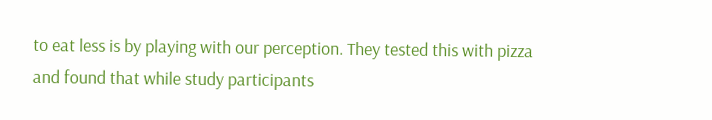to eat less is by playing with our perception. They tested this with pizza and found that while study participants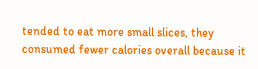tended to eat more small slices, they consumed fewer calories overall because it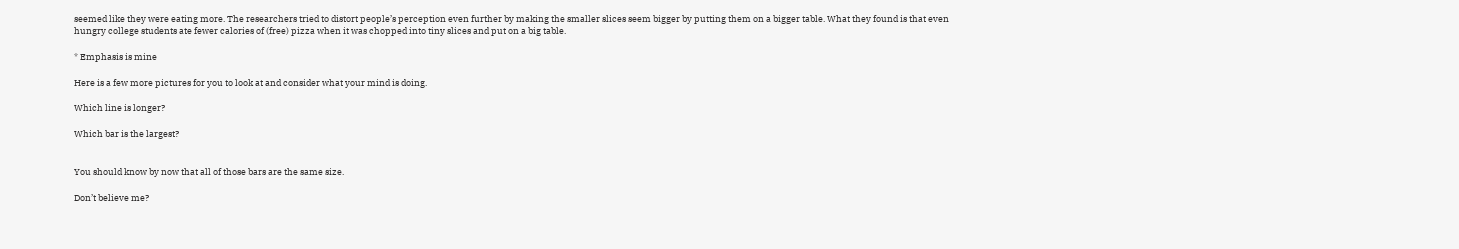seemed like they were eating more. The researchers tried to distort people’s perception even further by making the smaller slices seem bigger by putting them on a bigger table. What they found is that even hungry college students ate fewer calories of (free) pizza when it was chopped into tiny slices and put on a big table.

* Emphasis is mine

Here is a few more pictures for you to look at and consider what your mind is doing.

Which line is longer?

Which bar is the largest?


You should know by now that all of those bars are the same size.

Don’t believe me?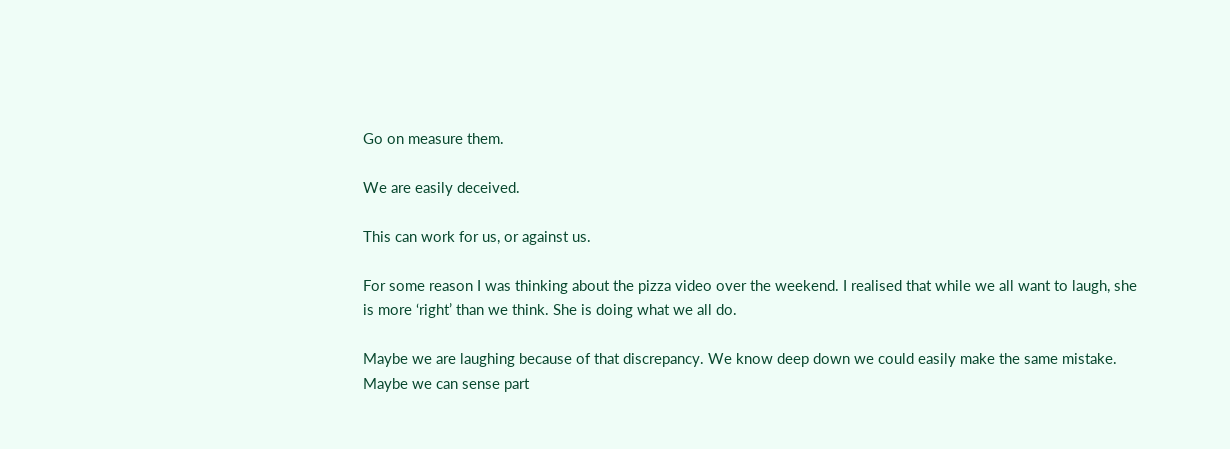Go on measure them.

We are easily deceived.

This can work for us, or against us.

For some reason I was thinking about the pizza video over the weekend. I realised that while we all want to laugh, she is more ‘right’ than we think. She is doing what we all do.

Maybe we are laughing because of that discrepancy. We know deep down we could easily make the same mistake. Maybe we can sense part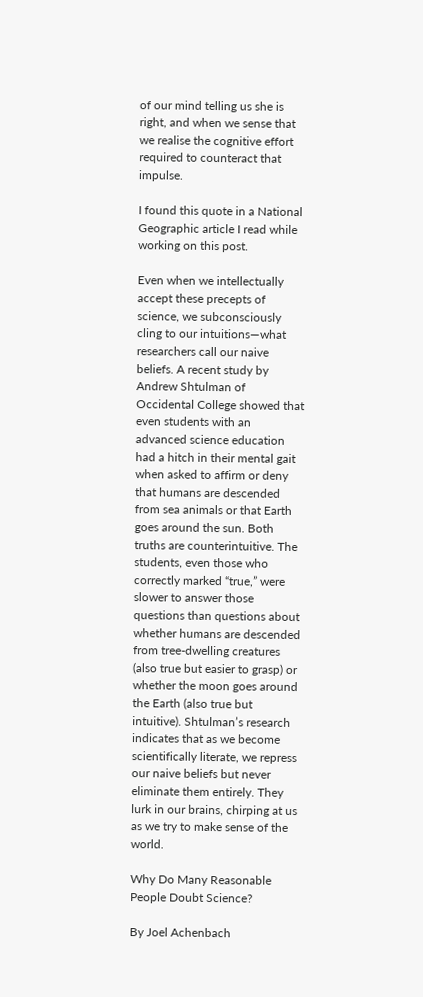of our mind telling us she is right, and when we sense that we realise the cognitive effort required to counteract that impulse.

I found this quote in a National Geographic article I read while working on this post.

Even when we intellectually accept these precepts of science, we subconsciously cling to our intuitions—what researchers call our naive beliefs. A recent study by Andrew Shtulman of Occidental College showed that even students with an advanced science education had a hitch in their mental gait when asked to affirm or deny that humans are descended from sea animals or that Earth goes around the sun. Both truths are counterintuitive. The students, even those who correctly marked “true,” were slower to answer those questions than questions about whether humans are descended from tree-dwelling creatures (also true but easier to grasp) or whether the moon goes around the Earth (also true but intuitive). Shtulman’s research indicates that as we become scientifically literate, we repress our naive beliefs but never eliminate them entirely. They lurk in our brains, chirping at us as we try to make sense of the world.

Why Do Many Reasonable People Doubt Science?

By Joel Achenbach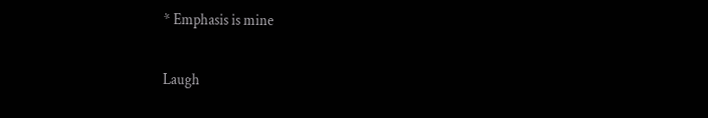* Emphasis is mine

Laugh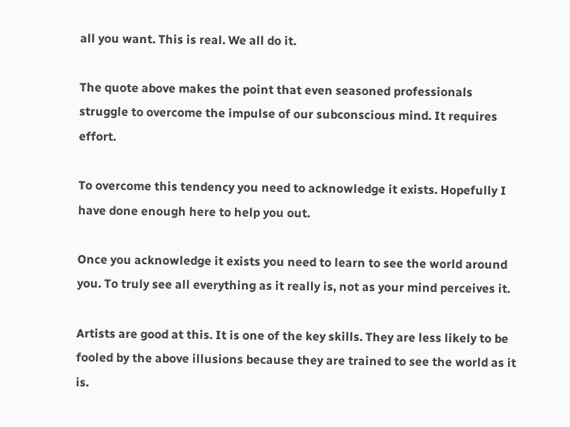all you want. This is real. We all do it.

The quote above makes the point that even seasoned professionals struggle to overcome the impulse of our subconscious mind. It requires effort.

To overcome this tendency you need to acknowledge it exists. Hopefully I have done enough here to help you out.

Once you acknowledge it exists you need to learn to see the world around you. To truly see all everything as it really is, not as your mind perceives it.

Artists are good at this. It is one of the key skills. They are less likely to be fooled by the above illusions because they are trained to see the world as it is.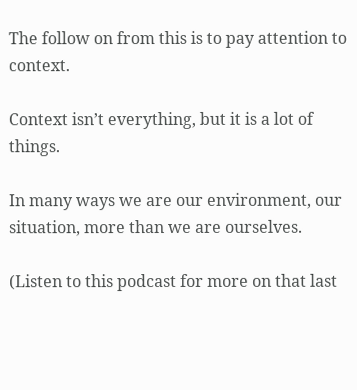The follow on from this is to pay attention to context.

Context isn’t everything, but it is a lot of things.

In many ways we are our environment, our situation, more than we are ourselves.

(Listen to this podcast for more on that last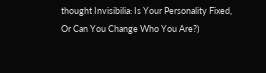thought Invisibilia: Is Your Personality Fixed, Or Can You Change Who You Are?)